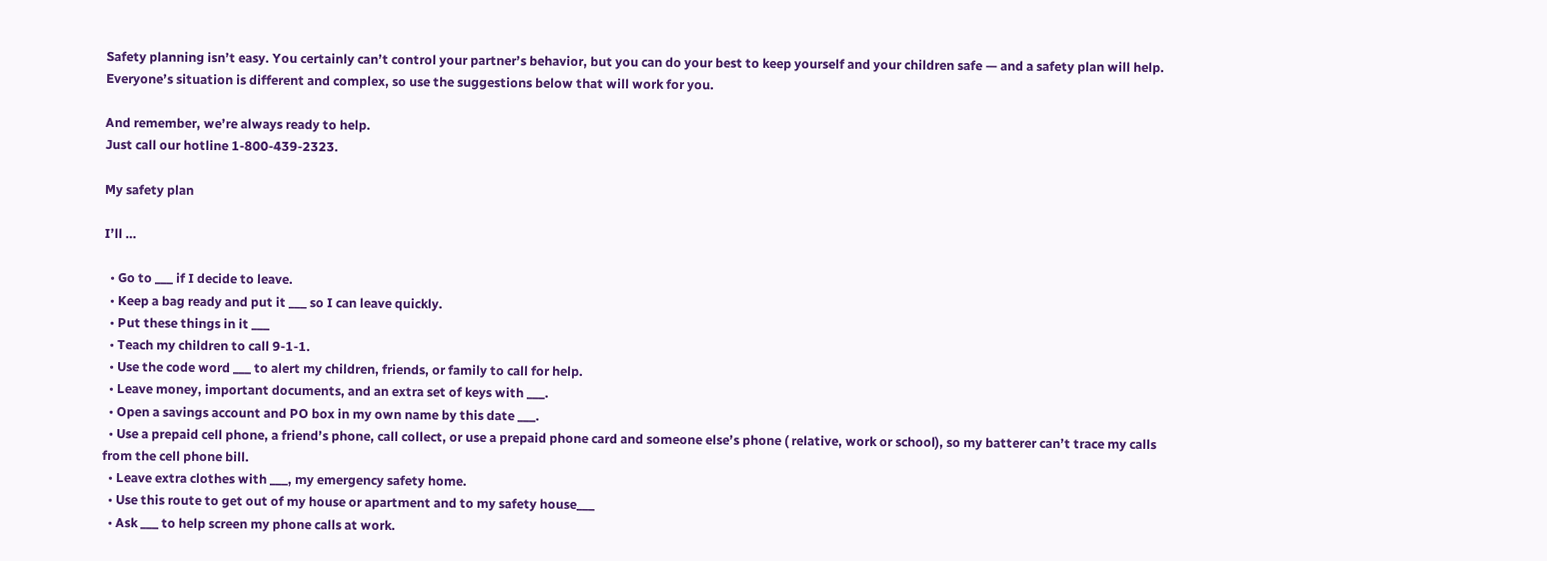Safety planning isn’t easy. You certainly can’t control your partner’s behavior, but you can do your best to keep yourself and your children safe — and a safety plan will help.
Everyone’s situation is different and complex, so use the suggestions below that will work for you.

And remember, we’re always ready to help.
Just call our hotline 1-800-439-2323.

My safety plan

I’ll …

  • Go to ___ if I decide to leave.
  • Keep a bag ready and put it ___ so I can leave quickly.
  • Put these things in it ___
  • Teach my children to call 9-1-1.
  • Use the code word ___ to alert my children, friends, or family to call for help.
  • Leave money, important documents, and an extra set of keys with ___.
  • Open a savings account and PO box in my own name by this date ___.
  • Use a prepaid cell phone, a friend’s phone, call collect, or use a prepaid phone card and someone else’s phone ( relative, work or school), so my batterer can’t trace my calls from the cell phone bill.
  • Leave extra clothes with ___, my emergency safety home.
  • Use this route to get out of my house or apartment and to my safety house___
  • Ask ___ to help screen my phone calls at work.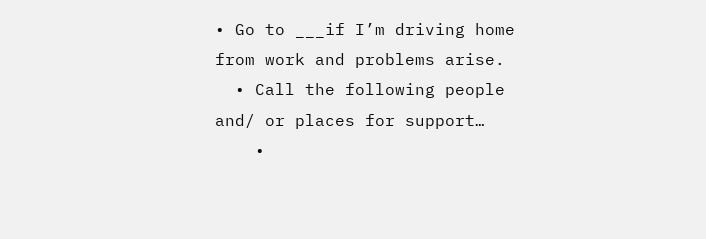• Go to ___if I’m driving home from work and problems arise.
  • Call the following people and/ or places for support…
    •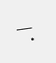___
    •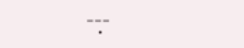___
    •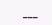___